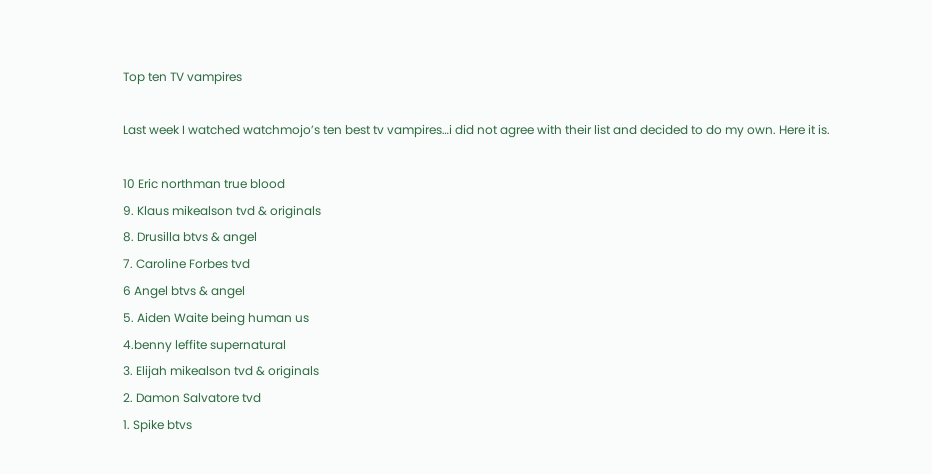Top ten TV vampires

Last week I watched watchmojo’s ten best tv vampires…i did not agree with their list and decided to do my own. Here it is.

10 Eric northman true blood
9. Klaus mikealson tvd & originals
8. Drusilla btvs & angel
7. Caroline Forbes tvd
6 Angel btvs & angel
5. Aiden Waite being human us
4.benny leffite supernatural
3. Elijah mikealson tvd & originals
2. Damon Salvatore tvd
1. Spike btvs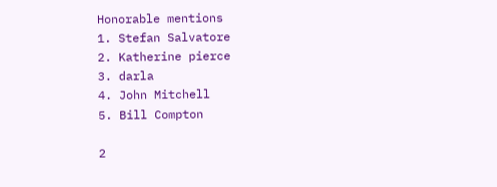Honorable mentions
1. Stefan Salvatore
2. Katherine pierce
3. darla
4. John Mitchell
5. Bill Compton

2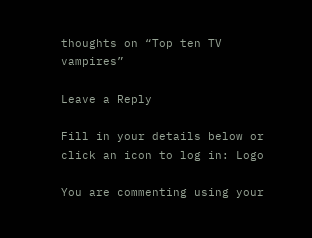thoughts on “Top ten TV vampires”

Leave a Reply

Fill in your details below or click an icon to log in: Logo

You are commenting using your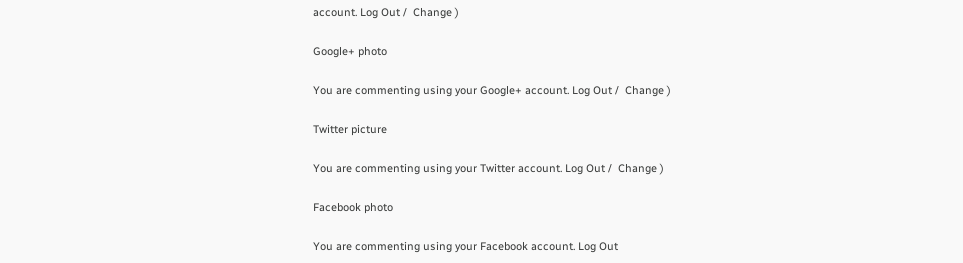account. Log Out /  Change )

Google+ photo

You are commenting using your Google+ account. Log Out /  Change )

Twitter picture

You are commenting using your Twitter account. Log Out /  Change )

Facebook photo

You are commenting using your Facebook account. Log Out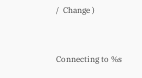/  Change )


Connecting to %s